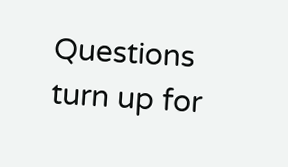Questions turn up for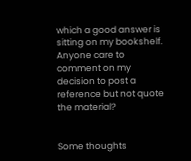which a good answer is sitting on my bookshelf. Anyone care to comment on my decision to post a reference but not quote the material?


Some thoughts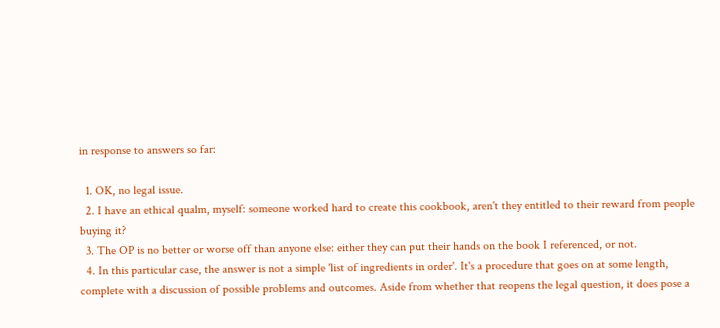in response to answers so far:

  1. OK, no legal issue.
  2. I have an ethical qualm, myself: someone worked hard to create this cookbook, aren't they entitled to their reward from people buying it?
  3. The OP is no better or worse off than anyone else: either they can put their hands on the book I referenced, or not.
  4. In this particular case, the answer is not a simple 'list of ingredients in order'. It's a procedure that goes on at some length, complete with a discussion of possible problems and outcomes. Aside from whether that reopens the legal question, it does pose a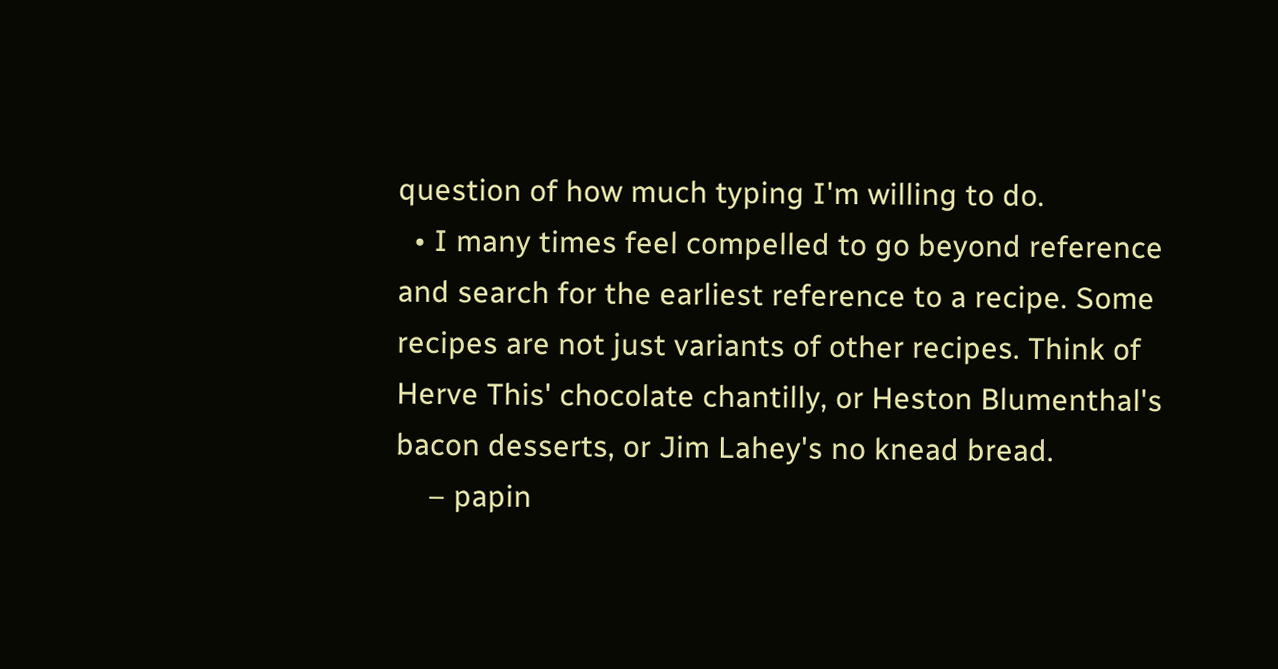question of how much typing I'm willing to do.
  • I many times feel compelled to go beyond reference and search for the earliest reference to a recipe. Some recipes are not just variants of other recipes. Think of Herve This' chocolate chantilly, or Heston Blumenthal's bacon desserts, or Jim Lahey's no knead bread.
    – papin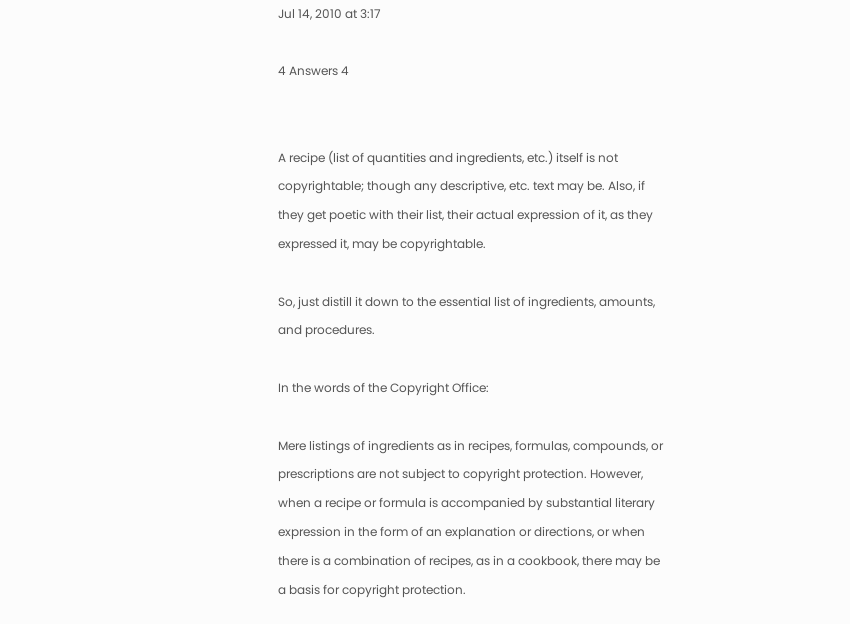Jul 14, 2010 at 3:17

4 Answers 4


A recipe (list of quantities and ingredients, etc.) itself is not copyrightable; though any descriptive, etc. text may be. Also, if they get poetic with their list, their actual expression of it, as they expressed it, may be copyrightable.

So, just distill it down to the essential list of ingredients, amounts, and procedures.

In the words of the Copyright Office:

Mere listings of ingredients as in recipes, formulas, compounds, or prescriptions are not subject to copyright protection. However, when a recipe or formula is accompanied by substantial literary expression in the form of an explanation or directions, or when there is a combination of recipes, as in a cookbook, there may be a basis for copyright protection.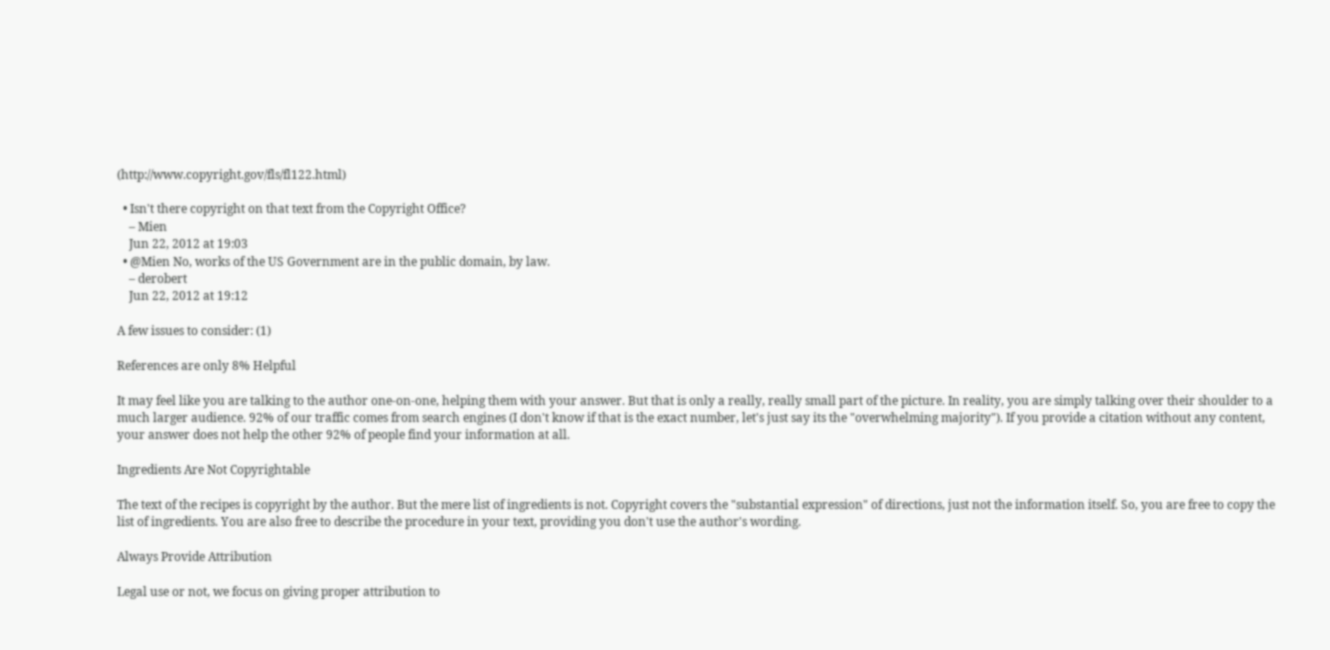(http://www.copyright.gov/fls/fl122.html)

  • Isn't there copyright on that text from the Copyright Office?
    – Mien
    Jun 22, 2012 at 19:03
  • @Mien No, works of the US Government are in the public domain, by law.
    – derobert
    Jun 22, 2012 at 19:12

A few issues to consider: (1)

References are only 8% Helpful

It may feel like you are talking to the author one-on-one, helping them with your answer. But that is only a really, really small part of the picture. In reality, you are simply talking over their shoulder to a much larger audience. 92% of our traffic comes from search engines (I don't know if that is the exact number, let's just say its the "overwhelming majority"). If you provide a citation without any content, your answer does not help the other 92% of people find your information at all.

Ingredients Are Not Copyrightable

The text of the recipes is copyright by the author. But the mere list of ingredients is not. Copyright covers the "substantial expression" of directions, just not the information itself. So, you are free to copy the list of ingredients. You are also free to describe the procedure in your text, providing you don't use the author's wording.

Always Provide Attribution

Legal use or not, we focus on giving proper attribution to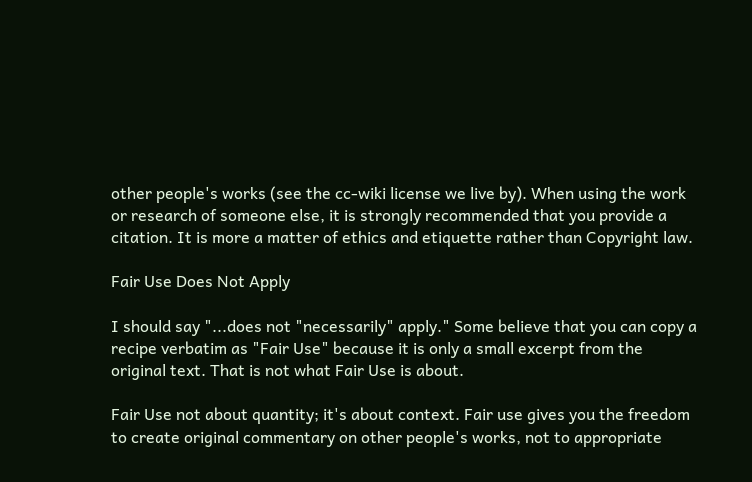other people's works (see the cc-wiki license we live by). When using the work or research of someone else, it is strongly recommended that you provide a citation. It is more a matter of ethics and etiquette rather than Copyright law.

Fair Use Does Not Apply

I should say "...does not "necessarily" apply." Some believe that you can copy a recipe verbatim as "Fair Use" because it is only a small excerpt from the original text. That is not what Fair Use is about.

Fair Use not about quantity; it's about context. Fair use gives you the freedom to create original commentary on other people's works, not to appropriate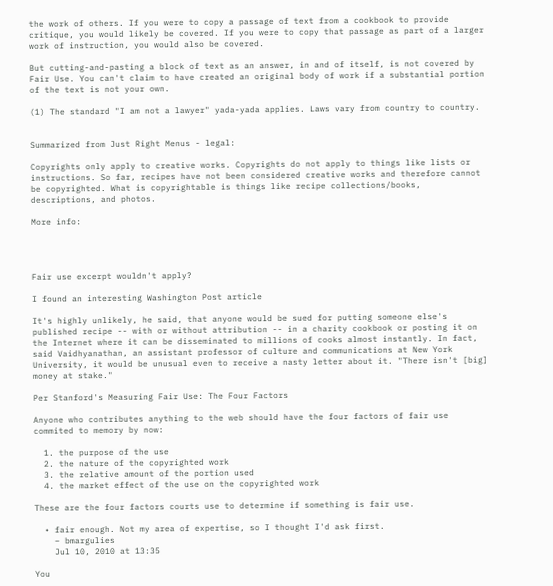the work of others. If you were to copy a passage of text from a cookbook to provide critique, you would likely be covered. If you were to copy that passage as part of a larger work of instruction, you would also be covered.

But cutting-and-pasting a block of text as an answer, in and of itself, is not covered by Fair Use. You can't claim to have created an original body of work if a substantial portion of the text is not your own.

(1) The standard "I am not a lawyer" yada-yada applies. Laws vary from country to country.


Summarized from Just Right Menus - legal:

Copyrights only apply to creative works. Copyrights do not apply to things like lists or instructions. So far, recipes have not been considered creative works and therefore cannot be copyrighted. What is copyrightable is things like recipe collections/books, descriptions, and photos.

More info:




Fair use excerpt wouldn't apply?

I found an interesting Washington Post article

It's highly unlikely, he said, that anyone would be sued for putting someone else's published recipe -- with or without attribution -- in a charity cookbook or posting it on the Internet where it can be disseminated to millions of cooks almost instantly. In fact, said Vaidhyanathan, an assistant professor of culture and communications at New York University, it would be unusual even to receive a nasty letter about it. "There isn't [big] money at stake."

Per Stanford's Measuring Fair Use: The Four Factors

Anyone who contributes anything to the web should have the four factors of fair use commited to memory by now:

  1. the purpose of the use
  2. the nature of the copyrighted work
  3. the relative amount of the portion used
  4. the market effect of the use on the copyrighted work

These are the four factors courts use to determine if something is fair use.

  • fair enough. Not my area of expertise, so I thought I'd ask first.
    – bmargulies
    Jul 10, 2010 at 13:35

You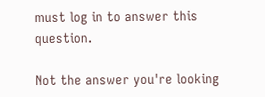must log in to answer this question.

Not the answer you're looking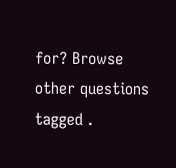for? Browse other questions tagged .